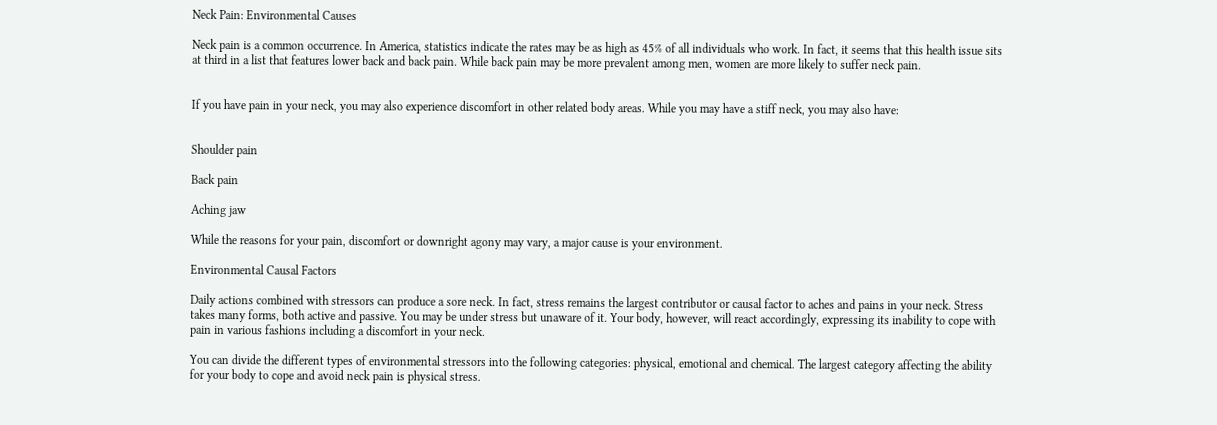Neck Pain: Environmental Causes

Neck pain is a common occurrence. In America, statistics indicate the rates may be as high as 45% of all individuals who work. In fact, it seems that this health issue sits at third in a list that features lower back and back pain. While back pain may be more prevalent among men, women are more likely to suffer neck pain.


If you have pain in your neck, you may also experience discomfort in other related body areas. While you may have a stiff neck, you may also have:


Shoulder pain

Back pain

Aching jaw

While the reasons for your pain, discomfort or downright agony may vary, a major cause is your environment.

Environmental Causal Factors

Daily actions combined with stressors can produce a sore neck. In fact, stress remains the largest contributor or causal factor to aches and pains in your neck. Stress takes many forms, both active and passive. You may be under stress but unaware of it. Your body, however, will react accordingly, expressing its inability to cope with pain in various fashions including a discomfort in your neck.

You can divide the different types of environmental stressors into the following categories: physical, emotional and chemical. The largest category affecting the ability for your body to cope and avoid neck pain is physical stress.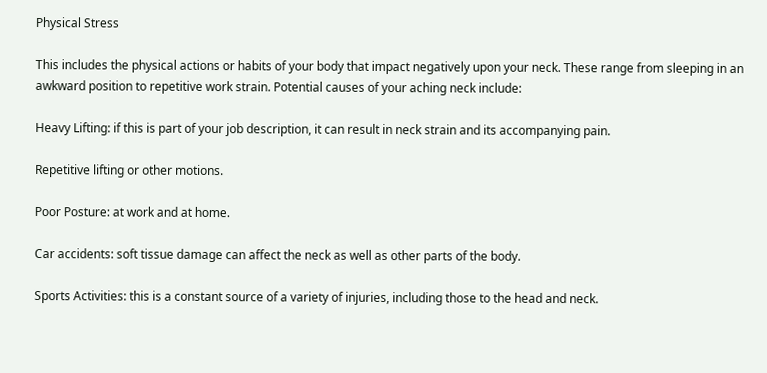Physical Stress

This includes the physical actions or habits of your body that impact negatively upon your neck. These range from sleeping in an awkward position to repetitive work strain. Potential causes of your aching neck include:

Heavy Lifting: if this is part of your job description, it can result in neck strain and its accompanying pain.

Repetitive lifting or other motions.

Poor Posture: at work and at home.

Car accidents: soft tissue damage can affect the neck as well as other parts of the body.

Sports Activities: this is a constant source of a variety of injuries, including those to the head and neck.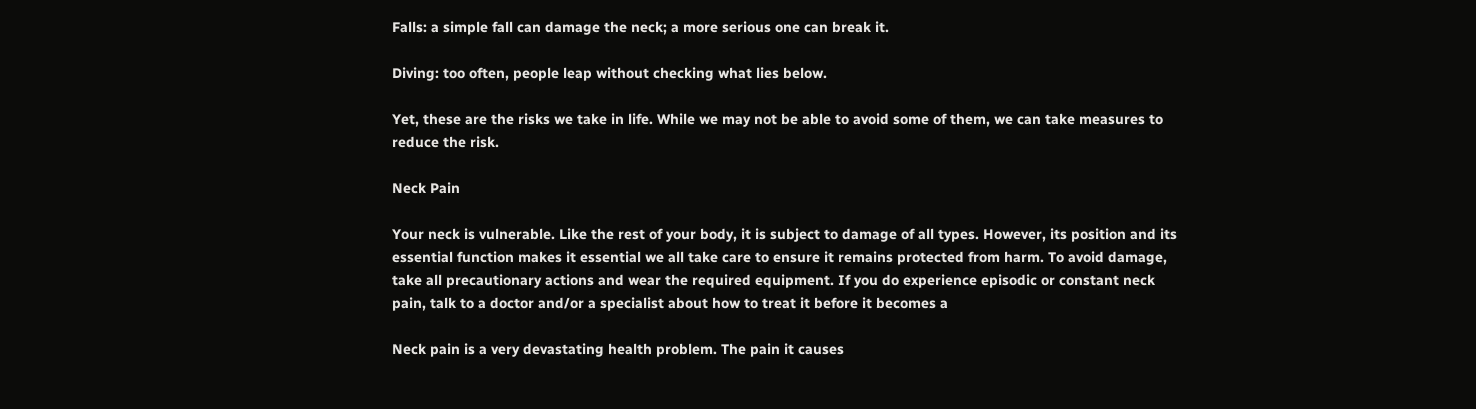Falls: a simple fall can damage the neck; a more serious one can break it.

Diving: too often, people leap without checking what lies below.

Yet, these are the risks we take in life. While we may not be able to avoid some of them, we can take measures to reduce the risk.

Neck Pain

Your neck is vulnerable. Like the rest of your body, it is subject to damage of all types. However, its position and its essential function makes it essential we all take care to ensure it remains protected from harm. To avoid damage, take all precautionary actions and wear the required equipment. If you do experience episodic or constant neck pain, talk to a doctor and/or a specialist about how to treat it before it becomes a

Neck pain is a very devastating health problem. The pain it causes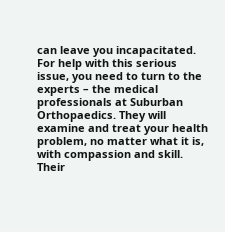can leave you incapacitated. For help with this serious issue, you need to turn to the experts – the medical professionals at Suburban Orthopaedics. They will examine and treat your health problem, no matter what it is, with compassion and skill. Their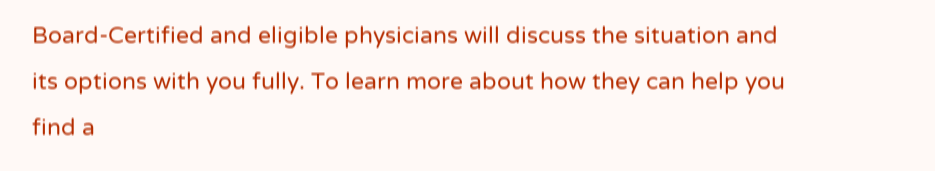Board-Certified and eligible physicians will discuss the situation and its options with you fully. To learn more about how they can help you find a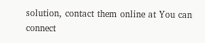solution, contact them online at You can connect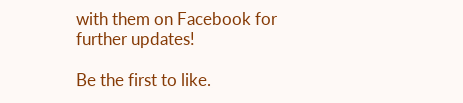with them on Facebook for further updates!

Be the first to like.